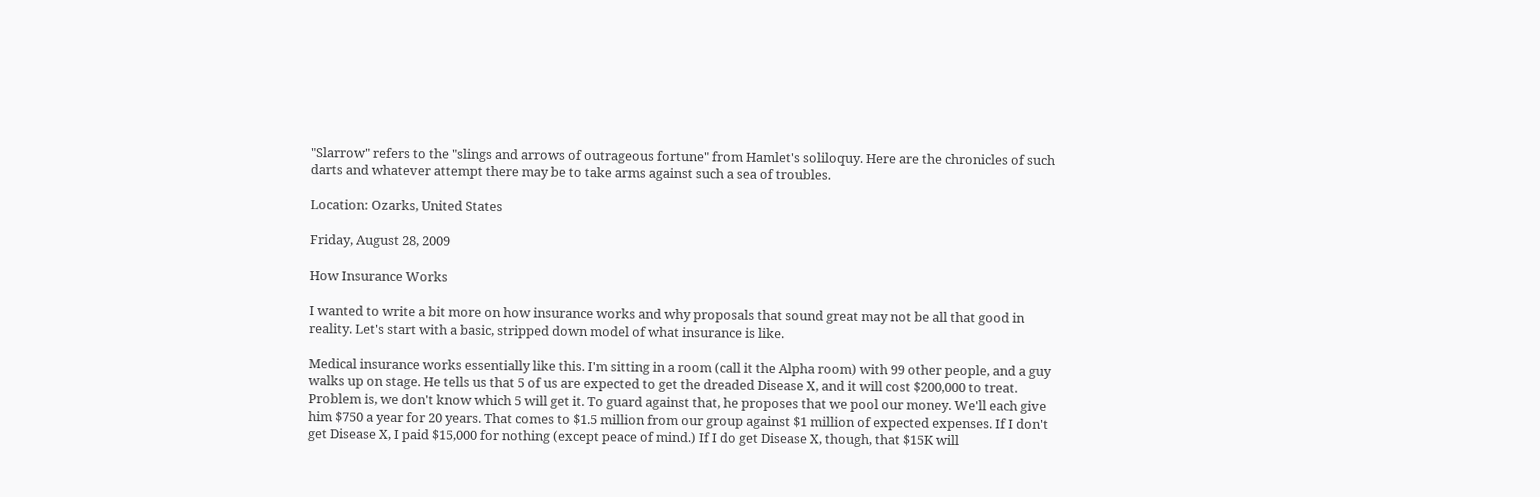"Slarrow" refers to the "slings and arrows of outrageous fortune" from Hamlet's soliloquy. Here are the chronicles of such darts and whatever attempt there may be to take arms against such a sea of troubles.

Location: Ozarks, United States

Friday, August 28, 2009

How Insurance Works

I wanted to write a bit more on how insurance works and why proposals that sound great may not be all that good in reality. Let's start with a basic, stripped down model of what insurance is like.

Medical insurance works essentially like this. I'm sitting in a room (call it the Alpha room) with 99 other people, and a guy walks up on stage. He tells us that 5 of us are expected to get the dreaded Disease X, and it will cost $200,000 to treat. Problem is, we don't know which 5 will get it. To guard against that, he proposes that we pool our money. We'll each give him $750 a year for 20 years. That comes to $1.5 million from our group against $1 million of expected expenses. If I don't get Disease X, I paid $15,000 for nothing (except peace of mind.) If I do get Disease X, though, that $15K will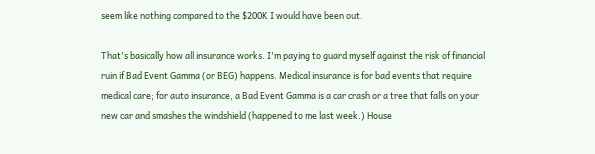seem like nothing compared to the $200K I would have been out.

That's basically how all insurance works. I'm paying to guard myself against the risk of financial ruin if Bad Event Gamma (or BEG) happens. Medical insurance is for bad events that require medical care; for auto insurance, a Bad Event Gamma is a car crash or a tree that falls on your new car and smashes the windshield (happened to me last week.) House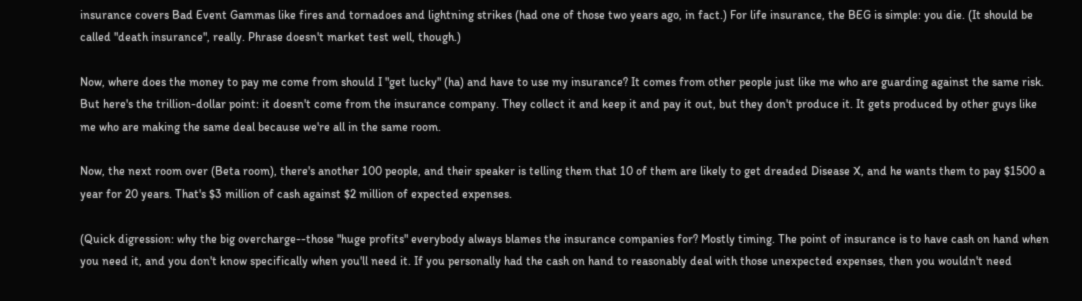insurance covers Bad Event Gammas like fires and tornadoes and lightning strikes (had one of those two years ago, in fact.) For life insurance, the BEG is simple: you die. (It should be called "death insurance", really. Phrase doesn't market test well, though.)

Now, where does the money to pay me come from should I "get lucky" (ha) and have to use my insurance? It comes from other people just like me who are guarding against the same risk. But here's the trillion-dollar point: it doesn't come from the insurance company. They collect it and keep it and pay it out, but they don't produce it. It gets produced by other guys like me who are making the same deal because we're all in the same room.

Now, the next room over (Beta room), there's another 100 people, and their speaker is telling them that 10 of them are likely to get dreaded Disease X, and he wants them to pay $1500 a year for 20 years. That's $3 million of cash against $2 million of expected expenses.

(Quick digression: why the big overcharge--those "huge profits" everybody always blames the insurance companies for? Mostly timing. The point of insurance is to have cash on hand when you need it, and you don't know specifically when you'll need it. If you personally had the cash on hand to reasonably deal with those unexpected expenses, then you wouldn't need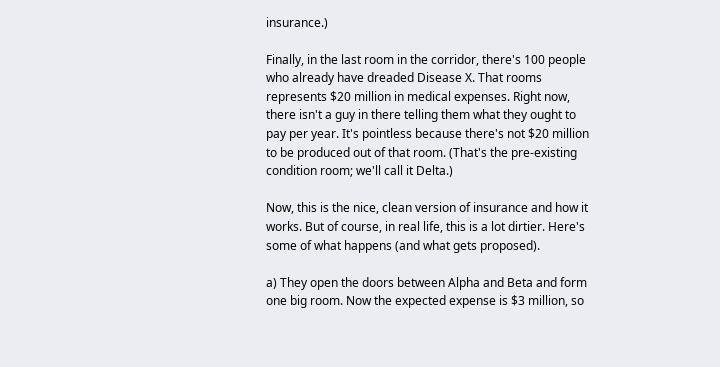insurance.)

Finally, in the last room in the corridor, there's 100 people who already have dreaded Disease X. That rooms represents $20 million in medical expenses. Right now, there isn't a guy in there telling them what they ought to pay per year. It's pointless because there's not $20 million to be produced out of that room. (That's the pre-existing condition room; we'll call it Delta.)

Now, this is the nice, clean version of insurance and how it works. But of course, in real life, this is a lot dirtier. Here's some of what happens (and what gets proposed).

a) They open the doors between Alpha and Beta and form one big room. Now the expected expense is $3 million, so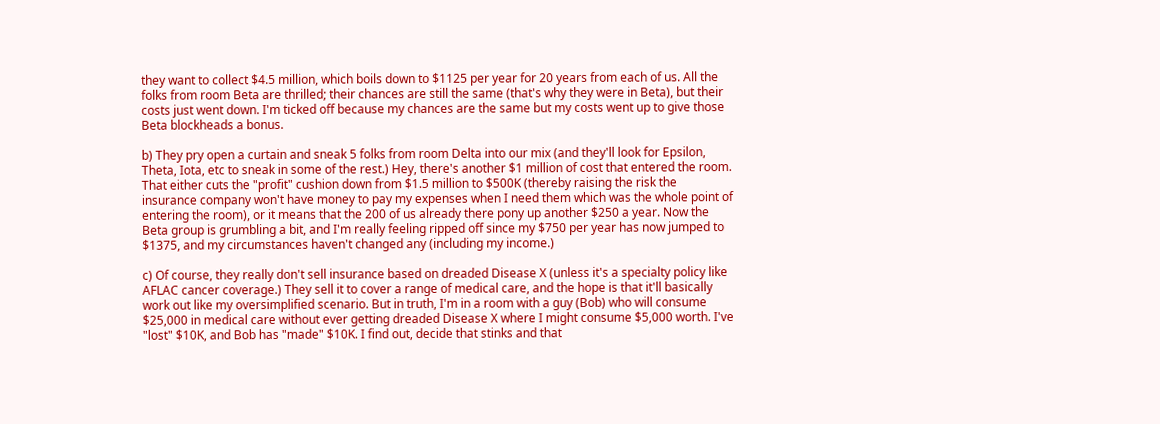they want to collect $4.5 million, which boils down to $1125 per year for 20 years from each of us. All the folks from room Beta are thrilled; their chances are still the same (that's why they were in Beta), but their costs just went down. I'm ticked off because my chances are the same but my costs went up to give those Beta blockheads a bonus.

b) They pry open a curtain and sneak 5 folks from room Delta into our mix (and they'll look for Epsilon, Theta, Iota, etc to sneak in some of the rest.) Hey, there's another $1 million of cost that entered the room. That either cuts the "profit" cushion down from $1.5 million to $500K (thereby raising the risk the insurance company won't have money to pay my expenses when I need them which was the whole point of entering the room), or it means that the 200 of us already there pony up another $250 a year. Now the Beta group is grumbling a bit, and I'm really feeling ripped off since my $750 per year has now jumped to $1375, and my circumstances haven't changed any (including my income.)

c) Of course, they really don't sell insurance based on dreaded Disease X (unless it's a specialty policy like AFLAC cancer coverage.) They sell it to cover a range of medical care, and the hope is that it'll basically work out like my oversimplified scenario. But in truth, I'm in a room with a guy (Bob) who will consume $25,000 in medical care without ever getting dreaded Disease X where I might consume $5,000 worth. I've "lost" $10K, and Bob has "made" $10K. I find out, decide that stinks and that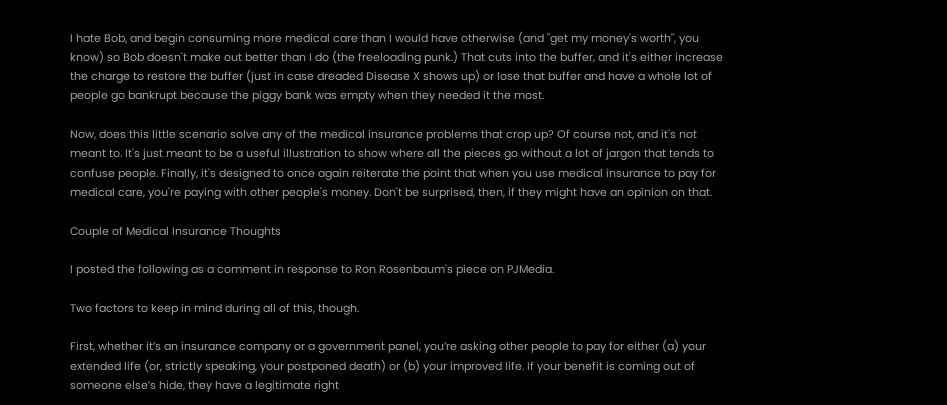I hate Bob, and begin consuming more medical care than I would have otherwise (and "get my money's worth", you know) so Bob doesn't make out better than I do (the freeloading punk.) That cuts into the buffer, and it's either increase the charge to restore the buffer (just in case dreaded Disease X shows up) or lose that buffer and have a whole lot of people go bankrupt because the piggy bank was empty when they needed it the most.

Now, does this little scenario solve any of the medical insurance problems that crop up? Of course not, and it's not meant to. It's just meant to be a useful illustration to show where all the pieces go without a lot of jargon that tends to confuse people. Finally, it's designed to once again reiterate the point that when you use medical insurance to pay for medical care, you're paying with other people's money. Don't be surprised, then, if they might have an opinion on that.

Couple of Medical Insurance Thoughts

I posted the following as a comment in response to Ron Rosenbaum's piece on PJMedia.

Two factors to keep in mind during all of this, though.

First, whether it’s an insurance company or a government panel, you’re asking other people to pay for either (a) your extended life (or, strictly speaking, your postponed death) or (b) your improved life. If your benefit is coming out of someone else’s hide, they have a legitimate right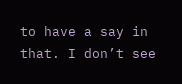to have a say in that. I don’t see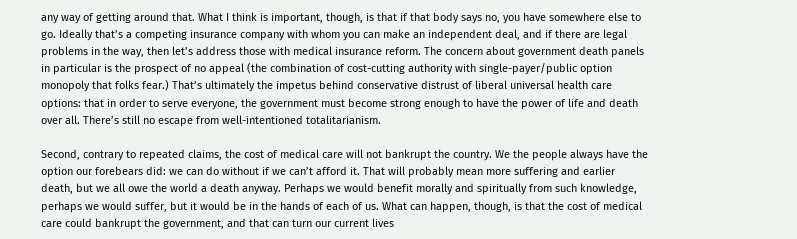any way of getting around that. What I think is important, though, is that if that body says no, you have somewhere else to go. Ideally that’s a competing insurance company with whom you can make an independent deal, and if there are legal problems in the way, then let’s address those with medical insurance reform. The concern about government death panels in particular is the prospect of no appeal (the combination of cost-cutting authority with single-payer/public option monopoly that folks fear.) That’s ultimately the impetus behind conservative distrust of liberal universal health care options: that in order to serve everyone, the government must become strong enough to have the power of life and death over all. There’s still no escape from well-intentioned totalitarianism.

Second, contrary to repeated claims, the cost of medical care will not bankrupt the country. We the people always have the option our forebears did: we can do without if we can’t afford it. That will probably mean more suffering and earlier death, but we all owe the world a death anyway. Perhaps we would benefit morally and spiritually from such knowledge, perhaps we would suffer, but it would be in the hands of each of us. What can happen, though, is that the cost of medical care could bankrupt the government, and that can turn our current lives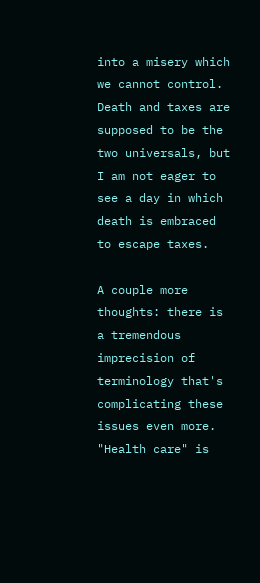into a misery which we cannot control. Death and taxes are supposed to be the two universals, but I am not eager to see a day in which death is embraced to escape taxes.

A couple more thoughts: there is a tremendous imprecision of terminology that's complicating these issues even more. "Health care" is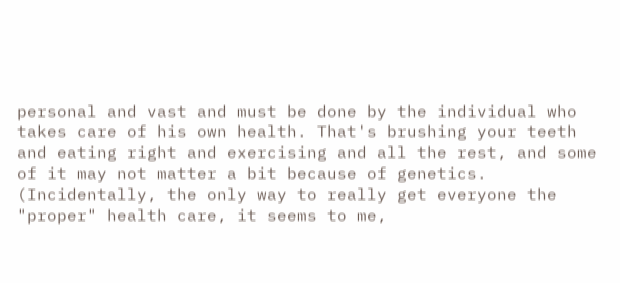personal and vast and must be done by the individual who takes care of his own health. That's brushing your teeth and eating right and exercising and all the rest, and some of it may not matter a bit because of genetics. (Incidentally, the only way to really get everyone the "proper" health care, it seems to me,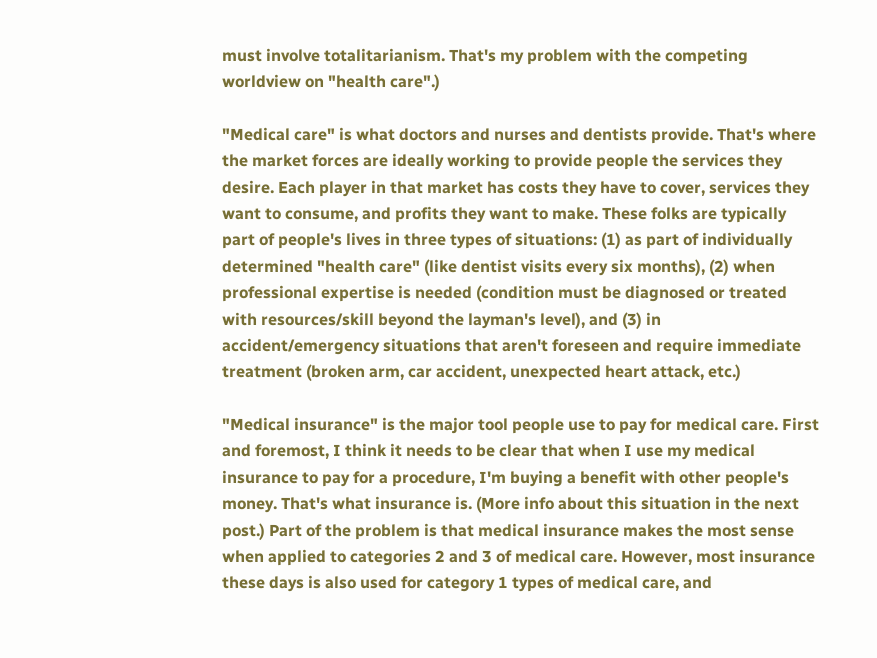must involve totalitarianism. That's my problem with the competing worldview on "health care".)

"Medical care" is what doctors and nurses and dentists provide. That's where the market forces are ideally working to provide people the services they desire. Each player in that market has costs they have to cover, services they want to consume, and profits they want to make. These folks are typically part of people's lives in three types of situations: (1) as part of individually determined "health care" (like dentist visits every six months), (2) when professional expertise is needed (condition must be diagnosed or treated with resources/skill beyond the layman's level), and (3) in accident/emergency situations that aren't foreseen and require immediate treatment (broken arm, car accident, unexpected heart attack, etc.)

"Medical insurance" is the major tool people use to pay for medical care. First and foremost, I think it needs to be clear that when I use my medical insurance to pay for a procedure, I'm buying a benefit with other people's money. That's what insurance is. (More info about this situation in the next post.) Part of the problem is that medical insurance makes the most sense when applied to categories 2 and 3 of medical care. However, most insurance these days is also used for category 1 types of medical care, and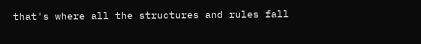that's where all the structures and rules fall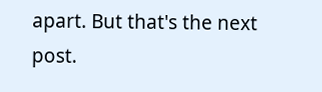apart. But that's the next post.